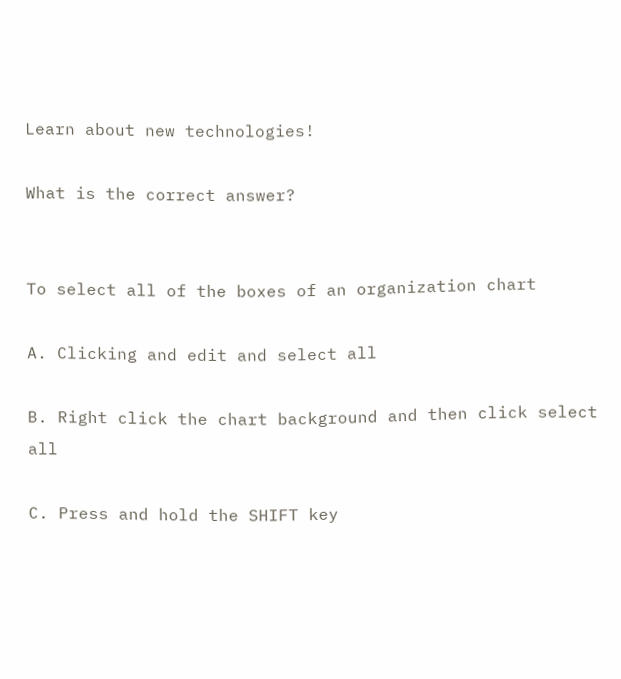Learn about new technologies!

What is the correct answer?


To select all of the boxes of an organization chart

A. Clicking and edit and select all

B. Right click the chart background and then click select all

C. Press and hold the SHIFT key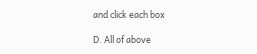and click each box

D. All of above